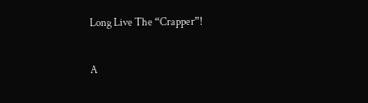Long Live The “Crapper”!

A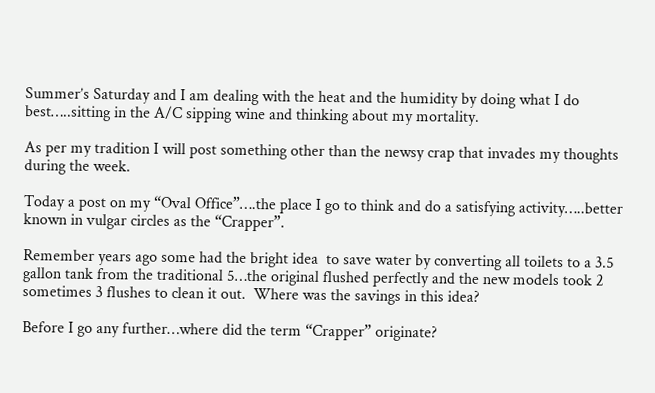Summer’s Saturday and I am dealing with the heat and the humidity by doing what I do best…..sitting in the A/C sipping wine and thinking about my mortality.

As per my tradition I will post something other than the newsy crap that invades my thoughts during the week.

Today a post on my “Oval Office”….the place I go to think and do a satisfying activity…..better known in vulgar circles as the “Crapper”.

Remember years ago some had the bright idea  to save water by converting all toilets to a 3.5 gallon tank from the traditional 5…the original flushed perfectly and the new models took 2 sometimes 3 flushes to clean it out.  Where was the savings in this idea?

Before I go any further…where did the term “Crapper” originate?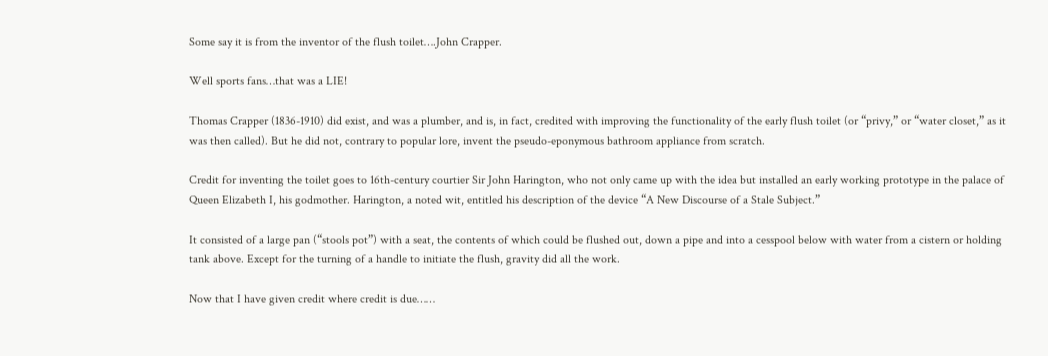Some say it is from the inventor of the flush toilet….John Crapper.

Well sports fans…that was a LIE!

Thomas Crapper (1836-1910) did exist, and was a plumber, and is, in fact, credited with improving the functionality of the early flush toilet (or “privy,” or “water closet,” as it was then called). But he did not, contrary to popular lore, invent the pseudo-eponymous bathroom appliance from scratch.

Credit for inventing the toilet goes to 16th-century courtier Sir John Harington, who not only came up with the idea but installed an early working prototype in the palace of Queen Elizabeth I, his godmother. Harington, a noted wit, entitled his description of the device “A New Discourse of a Stale Subject.”

It consisted of a large pan (“stools pot”) with a seat, the contents of which could be flushed out, down a pipe and into a cesspool below with water from a cistern or holding tank above. Except for the turning of a handle to initiate the flush, gravity did all the work.

Now that I have given credit where credit is due……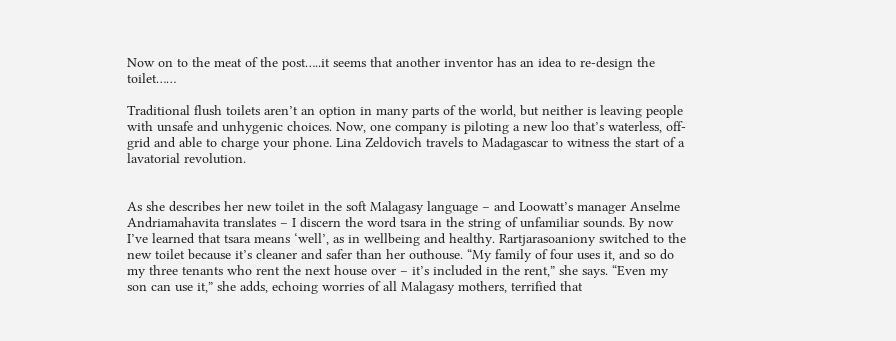Now on to the meat of the post…..it seems that another inventor has an idea to re-design the toilet……

Traditional flush toilets aren’t an option in many parts of the world, but neither is leaving people with unsafe and unhygenic choices. Now, one company is piloting a new loo that’s waterless, off-grid and able to charge your phone. Lina Zeldovich travels to Madagascar to witness the start of a lavatorial revolution.


As she describes her new toilet in the soft Malagasy language – and Loowatt’s manager Anselme Andriamahavita translates – I discern the word tsara in the string of unfamiliar sounds. By now I’ve learned that tsara means ‘well’, as in wellbeing and healthy. Rartjarasoaniony switched to the new toilet because it’s cleaner and safer than her outhouse. “My family of four uses it, and so do my three tenants who rent the next house over – it’s included in the rent,” she says. “Even my son can use it,” she adds, echoing worries of all Malagasy mothers, terrified that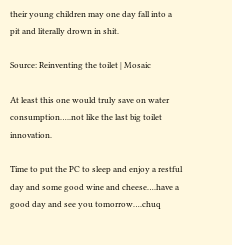their young children may one day fall into a pit and literally drown in shit.

Source: Reinventing the toilet | Mosaic

At least this one would truly save on water consumption…..not like the last big toilet innovation.

Time to put the PC to sleep and enjoy a restful day and some good wine and cheese….have a good day and see you tomorrow….chuq